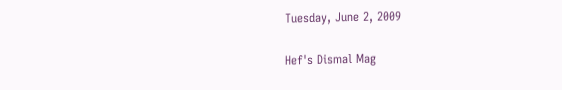Tuesday, June 2, 2009

Hef's Dismal Mag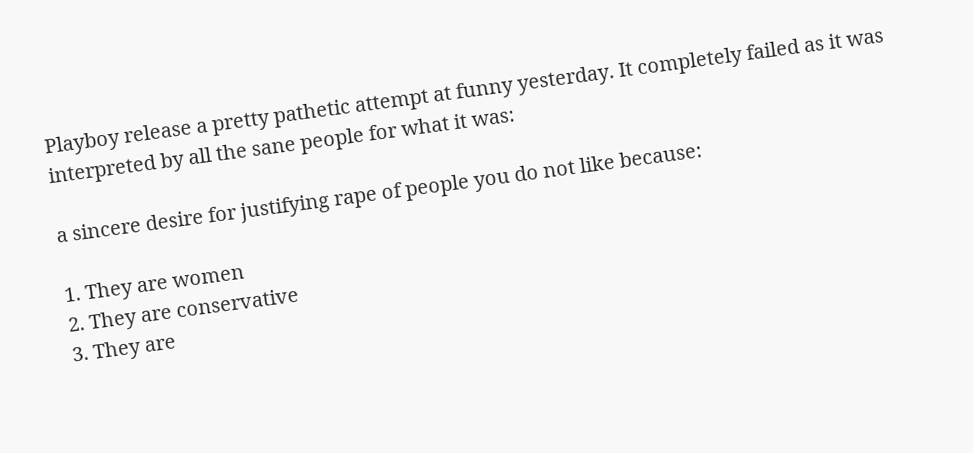Playboy release a pretty pathetic attempt at funny yesterday. It completely failed as it was interpreted by all the sane people for what it was:

a sincere desire for justifying rape of people you do not like because:

1. They are women
2. They are conservative
3. They are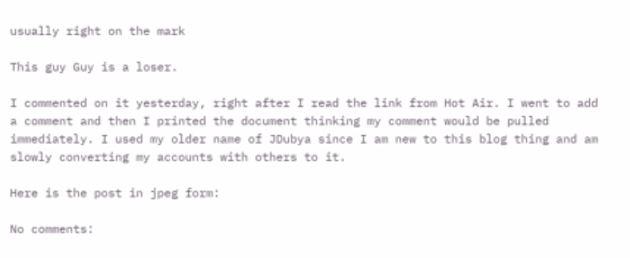usually right on the mark

This guy Guy is a loser.

I commented on it yesterday, right after I read the link from Hot Air. I went to add a comment and then I printed the document thinking my comment would be pulled immediately. I used my older name of JDubya since I am new to this blog thing and am slowly converting my accounts with others to it.

Here is the post in jpeg form:

No comments: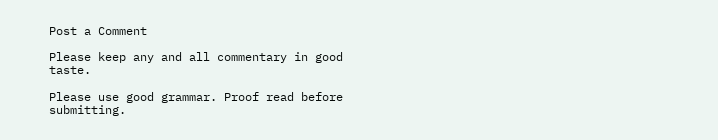Post a Comment

Please keep any and all commentary in good taste.

Please use good grammar. Proof read before submitting.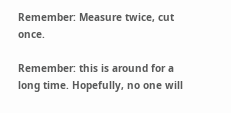Remember: Measure twice, cut once.

Remember: this is around for a long time. Hopefully, no one will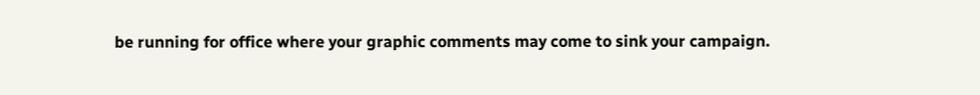be running for office where your graphic comments may come to sink your campaign.